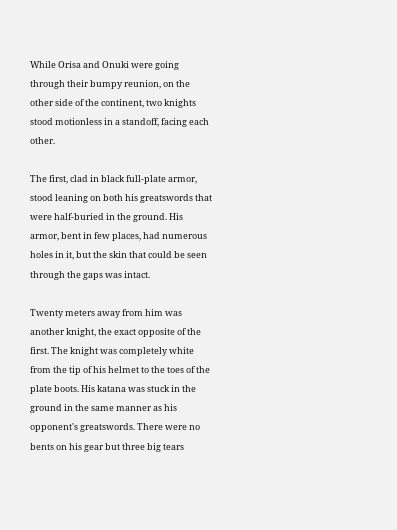While Orisa and Onuki were going through their bumpy reunion, on the other side of the continent, two knights stood motionless in a standoff, facing each other.

The first, clad in black full-plate armor, stood leaning on both his greatswords that were half-buried in the ground. His armor, bent in few places, had numerous holes in it, but the skin that could be seen through the gaps was intact.

Twenty meters away from him was another knight, the exact opposite of the first. The knight was completely white from the tip of his helmet to the toes of the plate boots. His katana was stuck in the ground in the same manner as his opponent's greatswords. There were no bents on his gear but three big tears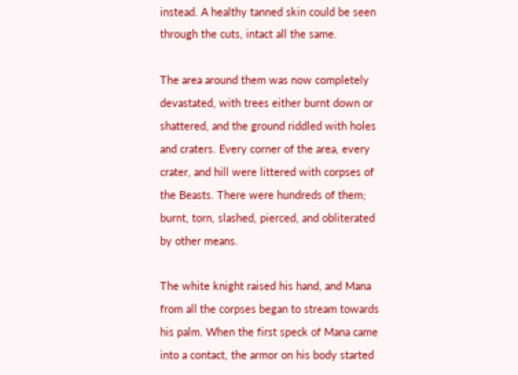instead. A healthy tanned skin could be seen through the cuts, intact all the same.

The area around them was now completely devastated, with trees either burnt down or shattered, and the ground riddled with holes and craters. Every corner of the area, every crater, and hill were littered with corpses of the Beasts. There were hundreds of them; burnt, torn, slashed, pierced, and obliterated by other means.

The white knight raised his hand, and Mana from all the corpses began to stream towards his palm. When the first speck of Mana came into a contact, the armor on his body started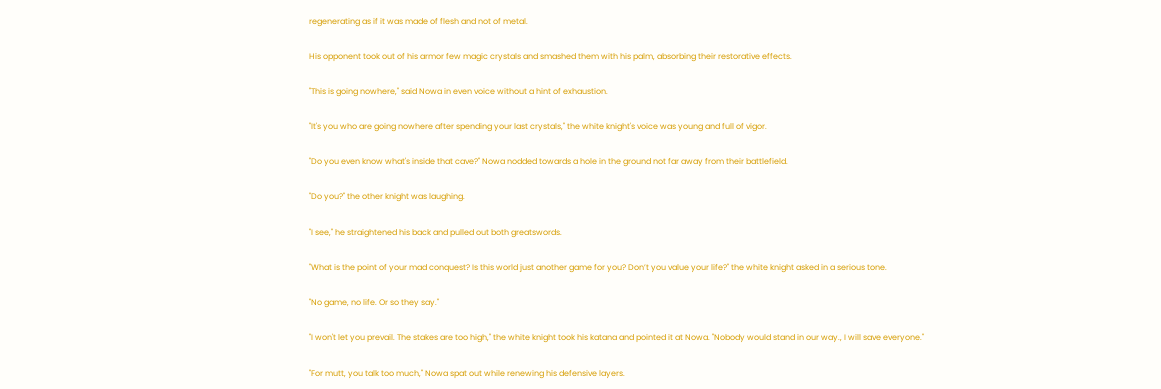regenerating as if it was made of flesh and not of metal.

His opponent took out of his armor few magic crystals and smashed them with his palm, absorbing their restorative effects.

"This is going nowhere," said Nowa in even voice without a hint of exhaustion.

"It's you who are going nowhere after spending your last crystals," the white knight's voice was young and full of vigor.

"Do you even know what's inside that cave?" Nowa nodded towards a hole in the ground not far away from their battlefield.

"Do you?" the other knight was laughing.

"I see," he straightened his back and pulled out both greatswords.

"What is the point of your mad conquest? Is this world just another game for you? Don’t you value your life?" the white knight asked in a serious tone.

"No game, no life. Or so they say."

"I won't let you prevail. The stakes are too high," the white knight took his katana and pointed it at Nowa. "Nobody would stand in our way., I will save everyone."

"For mutt, you talk too much," Nowa spat out while renewing his defensive layers.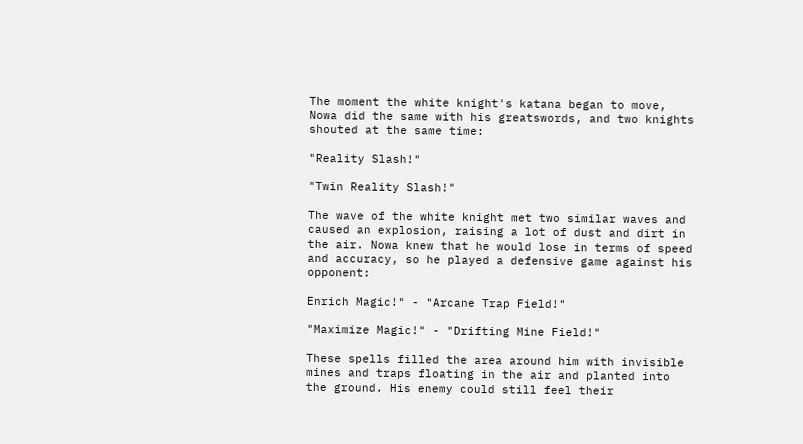The moment the white knight's katana began to move, Nowa did the same with his greatswords, and two knights shouted at the same time:

"Reality Slash!"

"Twin Reality Slash!"

The wave of the white knight met two similar waves and caused an explosion, raising a lot of dust and dirt in the air. Nowa knew that he would lose in terms of speed and accuracy, so he played a defensive game against his opponent:

Enrich Magic!" - "Arcane Trap Field!"

"Maximize Magic!" - "Drifting Mine Field!"

These spells filled the area around him with invisible mines and traps floating in the air and planted into the ground. His enemy could still feel their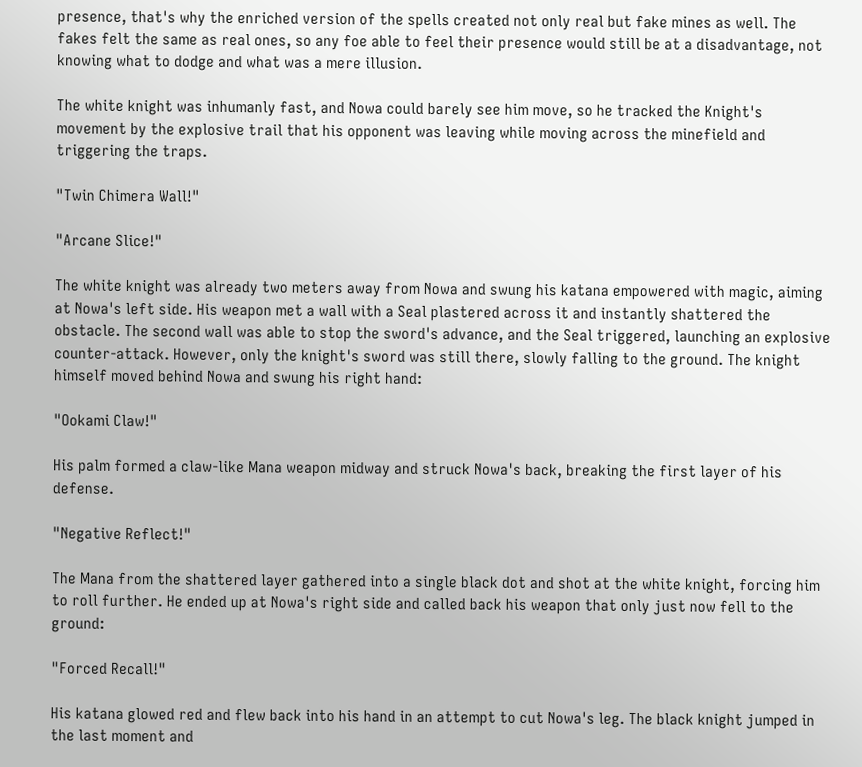presence, that's why the enriched version of the spells created not only real but fake mines as well. The fakes felt the same as real ones, so any foe able to feel their presence would still be at a disadvantage, not knowing what to dodge and what was a mere illusion.

The white knight was inhumanly fast, and Nowa could barely see him move, so he tracked the Knight's movement by the explosive trail that his opponent was leaving while moving across the minefield and triggering the traps.

"Twin Chimera Wall!"

"Arcane Slice!"

The white knight was already two meters away from Nowa and swung his katana empowered with magic, aiming at Nowa's left side. His weapon met a wall with a Seal plastered across it and instantly shattered the obstacle. The second wall was able to stop the sword's advance, and the Seal triggered, launching an explosive counter-attack. However, only the knight's sword was still there, slowly falling to the ground. The knight himself moved behind Nowa and swung his right hand:

"Ookami Claw!"

His palm formed a claw-like Mana weapon midway and struck Nowa's back, breaking the first layer of his defense.

"Negative Reflect!"

The Mana from the shattered layer gathered into a single black dot and shot at the white knight, forcing him to roll further. He ended up at Nowa's right side and called back his weapon that only just now fell to the ground:

"Forced Recall!"

His katana glowed red and flew back into his hand in an attempt to cut Nowa's leg. The black knight jumped in the last moment and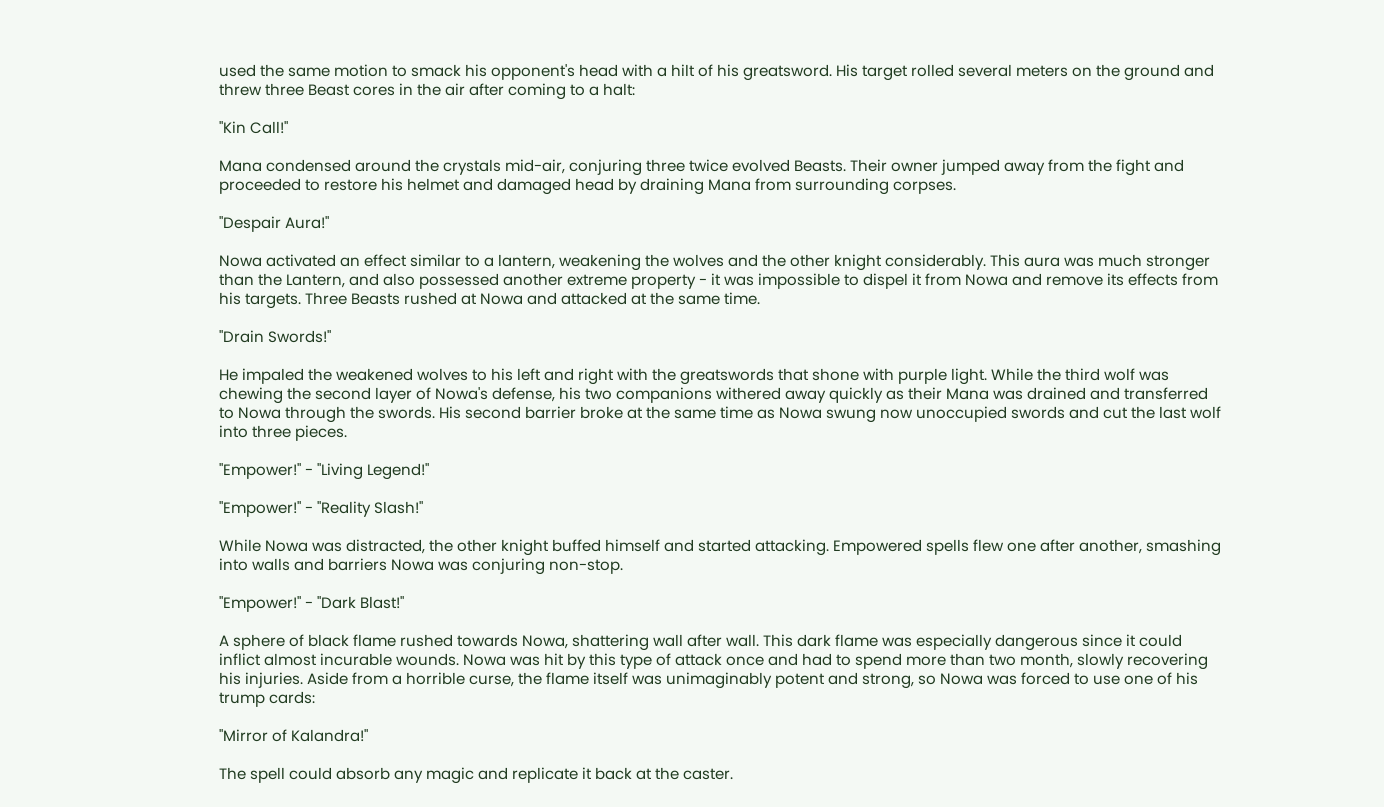used the same motion to smack his opponent's head with a hilt of his greatsword. His target rolled several meters on the ground and threw three Beast cores in the air after coming to a halt:

"Kin Call!"

Mana condensed around the crystals mid-air, conjuring three twice evolved Beasts. Their owner jumped away from the fight and proceeded to restore his helmet and damaged head by draining Mana from surrounding corpses.

"Despair Aura!"

Nowa activated an effect similar to a lantern, weakening the wolves and the other knight considerably. This aura was much stronger than the Lantern, and also possessed another extreme property - it was impossible to dispel it from Nowa and remove its effects from his targets. Three Beasts rushed at Nowa and attacked at the same time.

"Drain Swords!"

He impaled the weakened wolves to his left and right with the greatswords that shone with purple light. While the third wolf was chewing the second layer of Nowa's defense, his two companions withered away quickly as their Mana was drained and transferred to Nowa through the swords. His second barrier broke at the same time as Nowa swung now unoccupied swords and cut the last wolf into three pieces.

"Empower!" - "Living Legend!"

"Empower!" - "Reality Slash!"

While Nowa was distracted, the other knight buffed himself and started attacking. Empowered spells flew one after another, smashing into walls and barriers Nowa was conjuring non-stop.

"Empower!" - "Dark Blast!"

A sphere of black flame rushed towards Nowa, shattering wall after wall. This dark flame was especially dangerous since it could inflict almost incurable wounds. Nowa was hit by this type of attack once and had to spend more than two month, slowly recovering his injuries. Aside from a horrible curse, the flame itself was unimaginably potent and strong, so Nowa was forced to use one of his trump cards:

"Mirror of Kalandra!"

The spell could absorb any magic and replicate it back at the caster.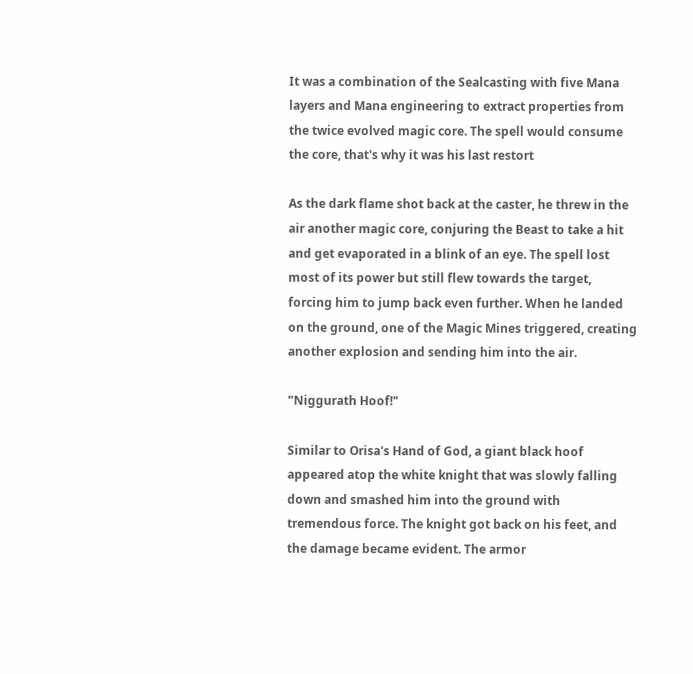It was a combination of the Sealcasting with five Mana layers and Mana engineering to extract properties from the twice evolved magic core. The spell would consume the core, that's why it was his last restort

As the dark flame shot back at the caster, he threw in the air another magic core, conjuring the Beast to take a hit and get evaporated in a blink of an eye. The spell lost most of its power but still flew towards the target, forcing him to jump back even further. When he landed on the ground, one of the Magic Mines triggered, creating another explosion and sending him into the air.

"Niggurath Hoof!"

Similar to Orisa's Hand of God, a giant black hoof appeared atop the white knight that was slowly falling down and smashed him into the ground with tremendous force. The knight got back on his feet, and the damage became evident. The armor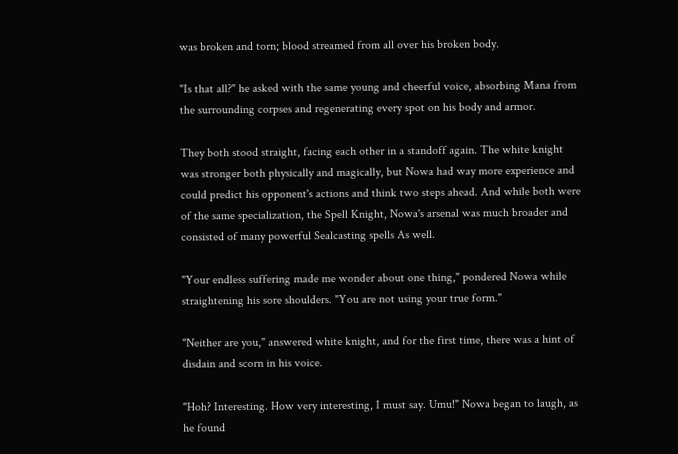was broken and torn; blood streamed from all over his broken body.

"Is that all?" he asked with the same young and cheerful voice, absorbing Mana from the surrounding corpses and regenerating every spot on his body and armor.

They both stood straight, facing each other in a standoff again. The white knight was stronger both physically and magically, but Nowa had way more experience and could predict his opponent's actions and think two steps ahead. And while both were of the same specialization, the Spell Knight, Nowa's arsenal was much broader and consisted of many powerful Sealcasting spells As well.

"Your endless suffering made me wonder about one thing," pondered Nowa while straightening his sore shoulders. "You are not using your true form."

"Neither are you," answered white knight, and for the first time, there was a hint of disdain and scorn in his voice.

"Hoh? Interesting. How very interesting, I must say. Umu!" Nowa began to laugh, as he found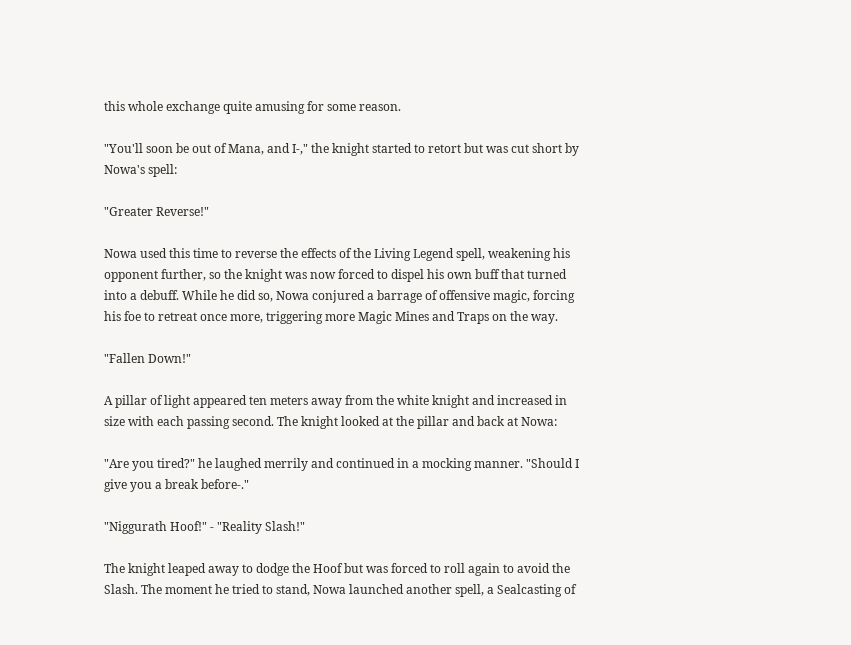this whole exchange quite amusing for some reason.

"You'll soon be out of Mana, and I-," the knight started to retort but was cut short by Nowa's spell:

"Greater Reverse!"

Nowa used this time to reverse the effects of the Living Legend spell, weakening his opponent further, so the knight was now forced to dispel his own buff that turned into a debuff. While he did so, Nowa conjured a barrage of offensive magic, forcing his foe to retreat once more, triggering more Magic Mines and Traps on the way.

"Fallen Down!"

A pillar of light appeared ten meters away from the white knight and increased in size with each passing second. The knight looked at the pillar and back at Nowa:

"Are you tired?" he laughed merrily and continued in a mocking manner. "Should I give you a break before-."

"Niggurath Hoof!" - "Reality Slash!"

The knight leaped away to dodge the Hoof but was forced to roll again to avoid the Slash. The moment he tried to stand, Nowa launched another spell, a Sealcasting of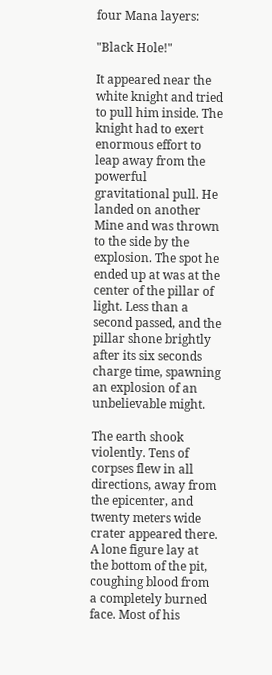four Mana layers:

"Black Hole!"

It appeared near the white knight and tried to pull him inside. The knight had to exert enormous effort to leap away from the powerful gravitational pull. He landed on another Mine and was thrown to the side by the explosion. The spot he ended up at was at the center of the pillar of light. Less than a second passed, and the pillar shone brightly after its six seconds charge time, spawning an explosion of an unbelievable might.

The earth shook violently. Tens of corpses flew in all directions, away from the epicenter, and twenty meters wide crater appeared there. A lone figure lay at the bottom of the pit, coughing blood from a completely burned face. Most of his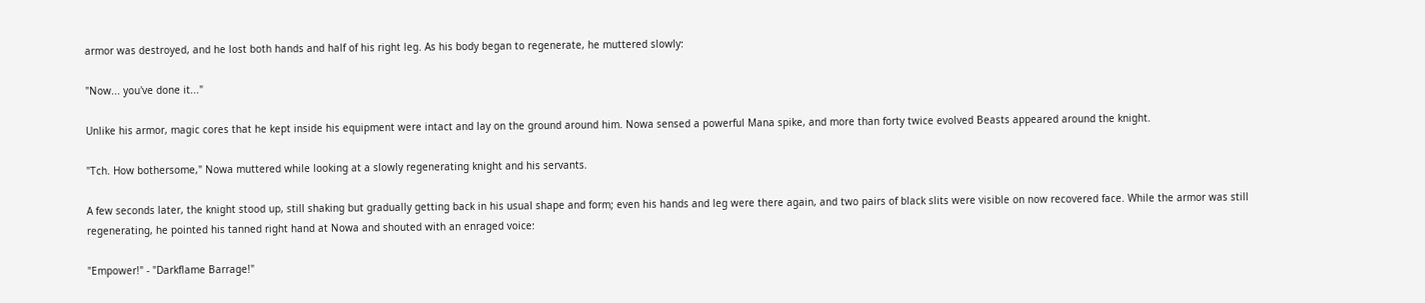armor was destroyed, and he lost both hands and half of his right leg. As his body began to regenerate, he muttered slowly:

"Now... you've done it..."

Unlike his armor, magic cores that he kept inside his equipment were intact and lay on the ground around him. Nowa sensed a powerful Mana spike, and more than forty twice evolved Beasts appeared around the knight.

"Tch. How bothersome," Nowa muttered while looking at a slowly regenerating knight and his servants.

A few seconds later, the knight stood up, still shaking but gradually getting back in his usual shape and form; even his hands and leg were there again, and two pairs of black slits were visible on now recovered face. While the armor was still regenerating, he pointed his tanned right hand at Nowa and shouted with an enraged voice:

"Empower!" - "Darkflame Barrage!"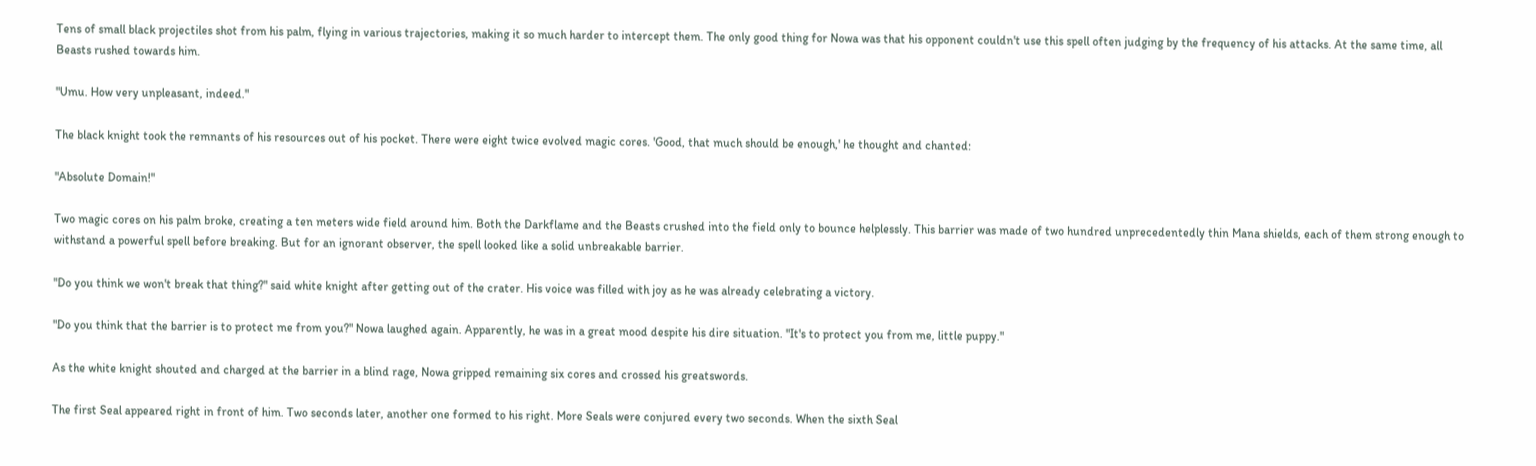Tens of small black projectiles shot from his palm, flying in various trajectories, making it so much harder to intercept them. The only good thing for Nowa was that his opponent couldn't use this spell often judging by the frequency of his attacks. At the same time, all Beasts rushed towards him.

"Umu. How very unpleasant, indeed."

The black knight took the remnants of his resources out of his pocket. There were eight twice evolved magic cores. 'Good, that much should be enough,' he thought and chanted:

"Absolute Domain!"

Two magic cores on his palm broke, creating a ten meters wide field around him. Both the Darkflame and the Beasts crushed into the field only to bounce helplessly. This barrier was made of two hundred unprecedentedly thin Mana shields, each of them strong enough to withstand a powerful spell before breaking. But for an ignorant observer, the spell looked like a solid unbreakable barrier.

"Do you think we won't break that thing?" said white knight after getting out of the crater. His voice was filled with joy as he was already celebrating a victory.

"Do you think that the barrier is to protect me from you?" Nowa laughed again. Apparently, he was in a great mood despite his dire situation. "It's to protect you from me, little puppy."

As the white knight shouted and charged at the barrier in a blind rage, Nowa gripped remaining six cores and crossed his greatswords.

The first Seal appeared right in front of him. Two seconds later, another one formed to his right. More Seals were conjured every two seconds. When the sixth Seal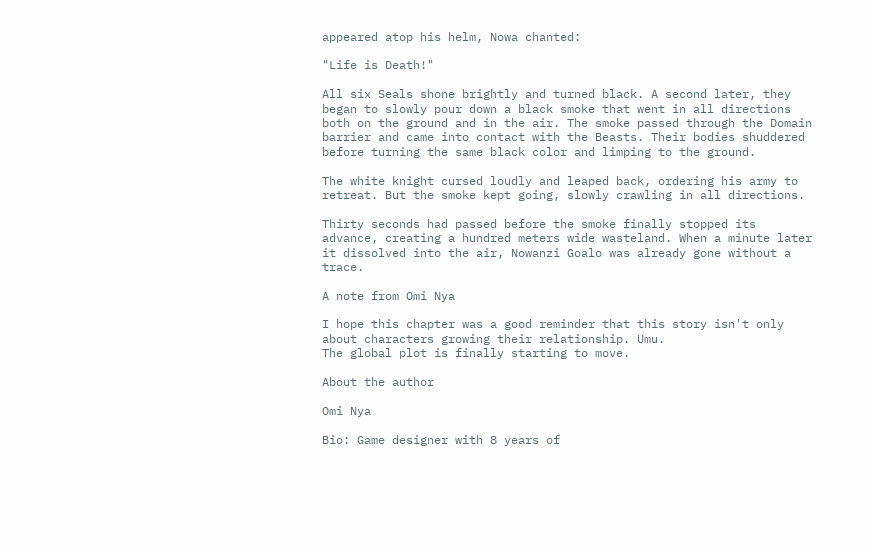appeared atop his helm, Nowa chanted:

"Life is Death!"

All six Seals shone brightly and turned black. A second later, they began to slowly pour down a black smoke that went in all directions both on the ground and in the air. The smoke passed through the Domain barrier and came into contact with the Beasts. Their bodies shuddered before turning the same black color and limping to the ground.

The white knight cursed loudly and leaped back, ordering his army to retreat. But the smoke kept going, slowly crawling in all directions.

Thirty seconds had passed before the smoke finally stopped its advance, creating a hundred meters wide wasteland. When a minute later it dissolved into the air, Nowanzi Goalo was already gone without a trace.

A note from Omi Nya

I hope this chapter was a good reminder that this story isn't only about characters growing their relationship. Umu.
The global plot is finally starting to move.

About the author

Omi Nya

Bio: Game designer with 8 years of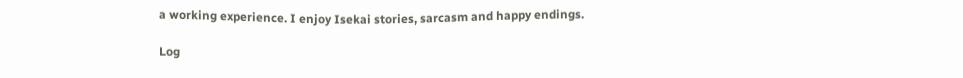a working experience. I enjoy Isekai stories, sarcasm and happy endings.

Log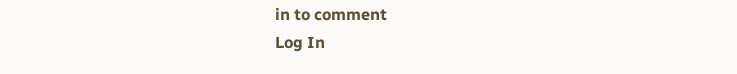in to comment
Log In